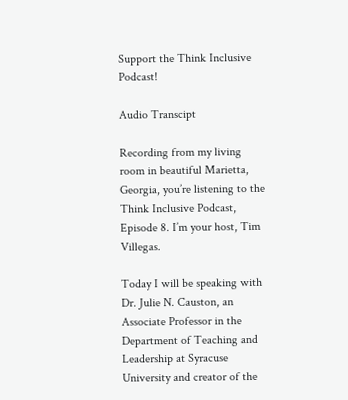Support the Think Inclusive Podcast!

Audio Transcipt

Recording from my living room in beautiful Marietta, Georgia, you’re listening to the Think Inclusive Podcast, Episode 8. I’m your host, Tim Villegas.

Today I will be speaking with Dr. Julie N. Causton, an Associate Professor in the Department of Teaching and Leadership at Syracuse University and creator of the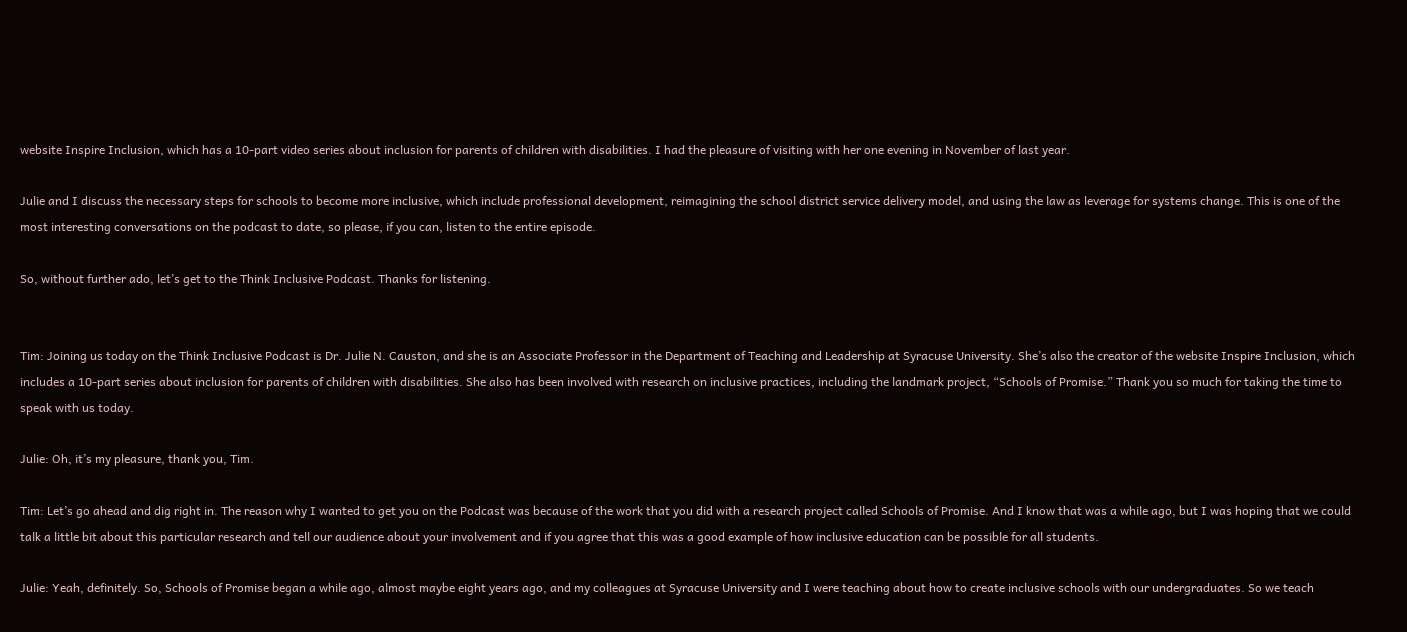website Inspire Inclusion, which has a 10-part video series about inclusion for parents of children with disabilities. I had the pleasure of visiting with her one evening in November of last year.

Julie and I discuss the necessary steps for schools to become more inclusive, which include professional development, reimagining the school district service delivery model, and using the law as leverage for systems change. This is one of the most interesting conversations on the podcast to date, so please, if you can, listen to the entire episode.

So, without further ado, let’s get to the Think Inclusive Podcast. Thanks for listening.


Tim: Joining us today on the Think Inclusive Podcast is Dr. Julie N. Causton, and she is an Associate Professor in the Department of Teaching and Leadership at Syracuse University. She’s also the creator of the website Inspire Inclusion, which includes a 10-part series about inclusion for parents of children with disabilities. She also has been involved with research on inclusive practices, including the landmark project, “Schools of Promise.” Thank you so much for taking the time to speak with us today.

Julie: Oh, it’s my pleasure, thank you, Tim.

Tim: Let’s go ahead and dig right in. The reason why I wanted to get you on the Podcast was because of the work that you did with a research project called Schools of Promise. And I know that was a while ago, but I was hoping that we could talk a little bit about this particular research and tell our audience about your involvement and if you agree that this was a good example of how inclusive education can be possible for all students.

Julie: Yeah, definitely. So, Schools of Promise began a while ago, almost maybe eight years ago, and my colleagues at Syracuse University and I were teaching about how to create inclusive schools with our undergraduates. So we teach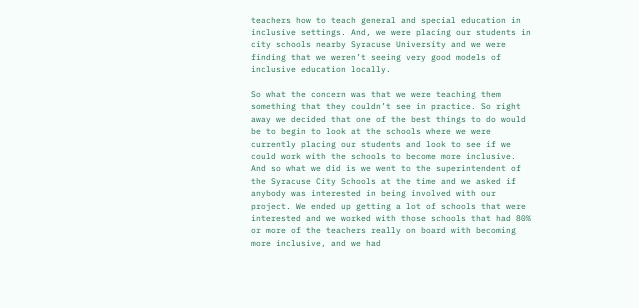teachers how to teach general and special education in inclusive settings. And, we were placing our students in city schools nearby Syracuse University and we were finding that we weren’t seeing very good models of inclusive education locally.

So what the concern was that we were teaching them something that they couldn’t see in practice. So right away we decided that one of the best things to do would be to begin to look at the schools where we were currently placing our students and look to see if we could work with the schools to become more inclusive. And so what we did is we went to the superintendent of the Syracuse City Schools at the time and we asked if anybody was interested in being involved with our project. We ended up getting a lot of schools that were interested and we worked with those schools that had 80% or more of the teachers really on board with becoming more inclusive, and we had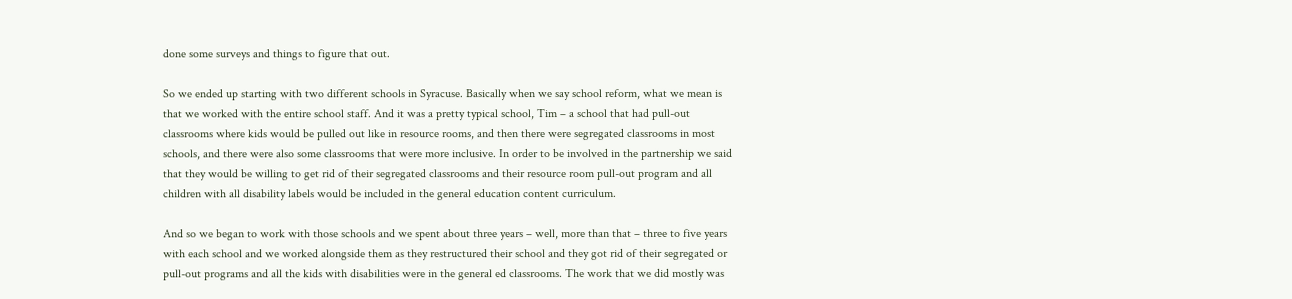done some surveys and things to figure that out.

So we ended up starting with two different schools in Syracuse. Basically when we say school reform, what we mean is that we worked with the entire school staff. And it was a pretty typical school, Tim – a school that had pull-out classrooms where kids would be pulled out like in resource rooms, and then there were segregated classrooms in most schools, and there were also some classrooms that were more inclusive. In order to be involved in the partnership we said that they would be willing to get rid of their segregated classrooms and their resource room pull-out program and all children with all disability labels would be included in the general education content curriculum.

And so we began to work with those schools and we spent about three years – well, more than that – three to five years with each school and we worked alongside them as they restructured their school and they got rid of their segregated or pull-out programs and all the kids with disabilities were in the general ed classrooms. The work that we did mostly was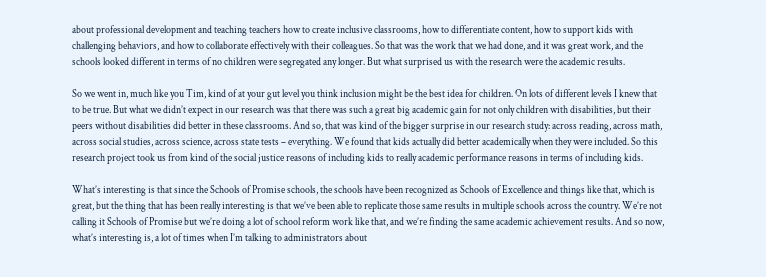about professional development and teaching teachers how to create inclusive classrooms, how to differentiate content, how to support kids with challenging behaviors, and how to collaborate effectively with their colleagues. So that was the work that we had done, and it was great work, and the schools looked different in terms of no children were segregated any longer. But what surprised us with the research were the academic results.

So we went in, much like you Tim, kind of at your gut level you think inclusion might be the best idea for children. On lots of different levels I knew that to be true. But what we didn’t expect in our research was that there was such a great big academic gain for not only children with disabilities, but their peers without disabilities did better in these classrooms. And so, that was kind of the bigger surprise in our research study: across reading, across math, across social studies, across science, across state tests – everything. We found that kids actually did better academically when they were included. So this research project took us from kind of the social justice reasons of including kids to really academic performance reasons in terms of including kids.

What’s interesting is that since the Schools of Promise schools, the schools have been recognized as Schools of Excellence and things like that, which is great, but the thing that has been really interesting is that we’ve been able to replicate those same results in multiple schools across the country. We’re not calling it Schools of Promise but we’re doing a lot of school reform work like that, and we’re finding the same academic achievement results. And so now, what’s interesting is, a lot of times when I’m talking to administrators about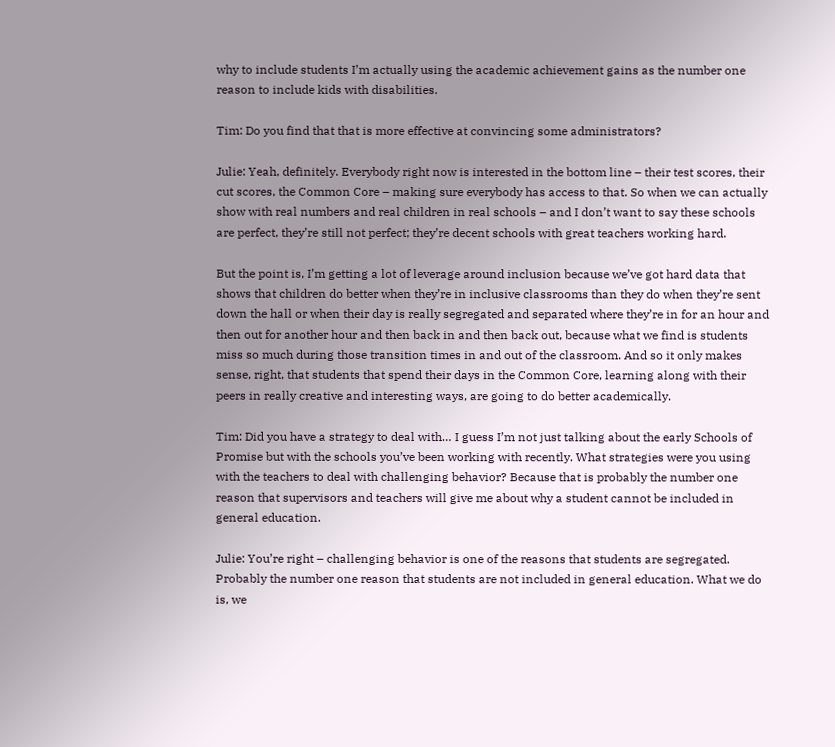why to include students I’m actually using the academic achievement gains as the number one reason to include kids with disabilities.

Tim: Do you find that that is more effective at convincing some administrators?

Julie: Yeah, definitely. Everybody right now is interested in the bottom line – their test scores, their cut scores, the Common Core – making sure everybody has access to that. So when we can actually show with real numbers and real children in real schools – and I don’t want to say these schools are perfect, they’re still not perfect; they’re decent schools with great teachers working hard.

But the point is, I’m getting a lot of leverage around inclusion because we’ve got hard data that shows that children do better when they’re in inclusive classrooms than they do when they’re sent down the hall or when their day is really segregated and separated where they’re in for an hour and then out for another hour and then back in and then back out, because what we find is students miss so much during those transition times in and out of the classroom. And so it only makes sense, right, that students that spend their days in the Common Core, learning along with their peers in really creative and interesting ways, are going to do better academically.

Tim: Did you have a strategy to deal with… I guess I’m not just talking about the early Schools of Promise but with the schools you’ve been working with recently. What strategies were you using with the teachers to deal with challenging behavior? Because that is probably the number one reason that supervisors and teachers will give me about why a student cannot be included in general education.

Julie: You’re right – challenging behavior is one of the reasons that students are segregated. Probably the number one reason that students are not included in general education. What we do is, we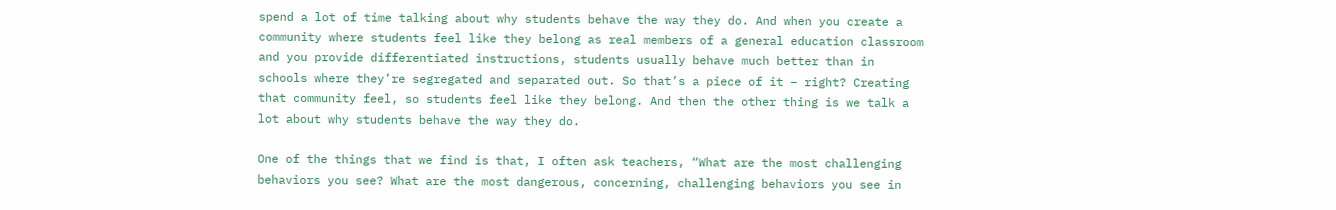spend a lot of time talking about why students behave the way they do. And when you create a community where students feel like they belong as real members of a general education classroom and you provide differentiated instructions, students usually behave much better than in schools where they’re segregated and separated out. So that’s a piece of it – right? Creating that community feel, so students feel like they belong. And then the other thing is we talk a lot about why students behave the way they do.

One of the things that we find is that, I often ask teachers, “What are the most challenging behaviors you see? What are the most dangerous, concerning, challenging behaviors you see in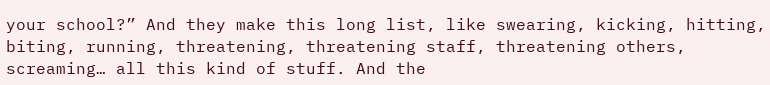your school?” And they make this long list, like swearing, kicking, hitting, biting, running, threatening, threatening staff, threatening others, screaming… all this kind of stuff. And the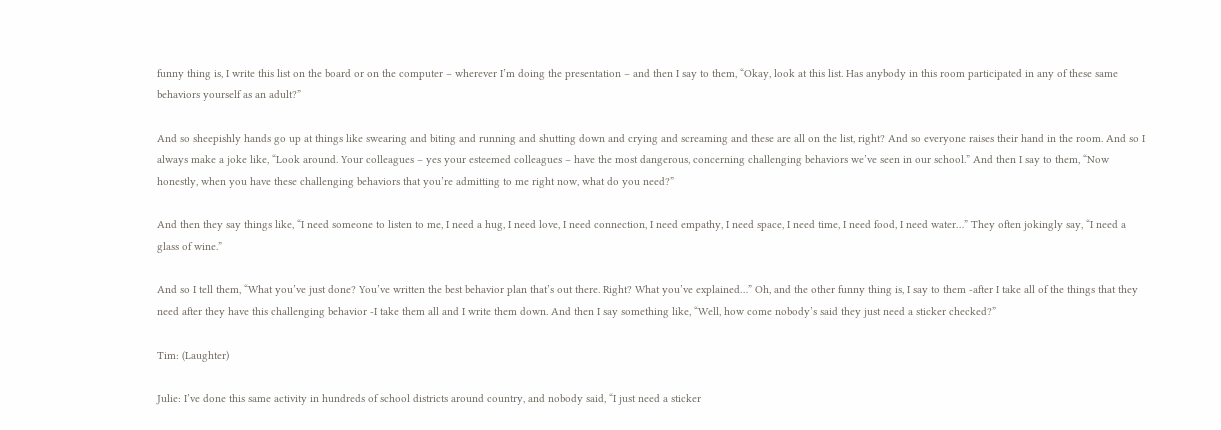funny thing is, I write this list on the board or on the computer – wherever I’m doing the presentation – and then I say to them, “Okay, look at this list. Has anybody in this room participated in any of these same behaviors yourself as an adult?”

And so sheepishly hands go up at things like swearing and biting and running and shutting down and crying and screaming and these are all on the list, right? And so everyone raises their hand in the room. And so I always make a joke like, “Look around. Your colleagues – yes your esteemed colleagues – have the most dangerous, concerning challenging behaviors we’ve seen in our school.” And then I say to them, “Now honestly, when you have these challenging behaviors that you’re admitting to me right now, what do you need?”

And then they say things like, “I need someone to listen to me, I need a hug, I need love, I need connection, I need empathy, I need space, I need time, I need food, I need water…” They often jokingly say, “I need a glass of wine.”

And so I tell them, “What you’ve just done? You’ve written the best behavior plan that’s out there. Right? What you’ve explained…” Oh, and the other funny thing is, I say to them -after I take all of the things that they need after they have this challenging behavior -I take them all and I write them down. And then I say something like, “Well, how come nobody’s said they just need a sticker checked?”

Tim: (Laughter)

Julie: I’ve done this same activity in hundreds of school districts around country, and nobody said, “I just need a sticker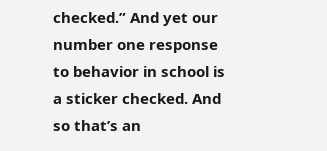checked.” And yet our number one response to behavior in school is a sticker checked. And so that’s an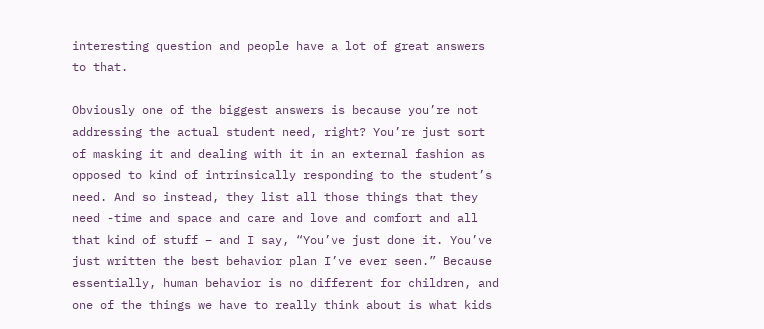interesting question and people have a lot of great answers to that.

Obviously one of the biggest answers is because you’re not addressing the actual student need, right? You’re just sort of masking it and dealing with it in an external fashion as opposed to kind of intrinsically responding to the student’s need. And so instead, they list all those things that they need -time and space and care and love and comfort and all that kind of stuff – and I say, “You’ve just done it. You’ve just written the best behavior plan I’ve ever seen.” Because essentially, human behavior is no different for children, and one of the things we have to really think about is what kids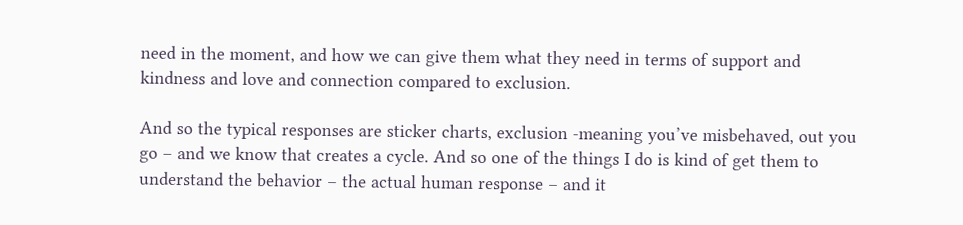need in the moment, and how we can give them what they need in terms of support and kindness and love and connection compared to exclusion.

And so the typical responses are sticker charts, exclusion -meaning you’ve misbehaved, out you go – and we know that creates a cycle. And so one of the things I do is kind of get them to understand the behavior – the actual human response – and it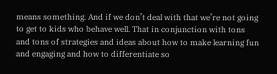means something. And if we don’t deal with that we’re not going to get to kids who behave well. That in conjunction with tons and tons of strategies and ideas about how to make learning fun and engaging and how to differentiate so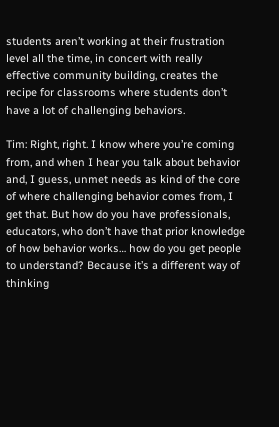students aren’t working at their frustration level all the time, in concert with really effective community building, creates the recipe for classrooms where students don’t have a lot of challenging behaviors.

Tim: Right, right. I know where you’re coming from, and when I hear you talk about behavior and, I guess, unmet needs as kind of the core of where challenging behavior comes from, I get that. But how do you have professionals, educators, who don’t have that prior knowledge of how behavior works… how do you get people to understand? Because it’s a different way of thinking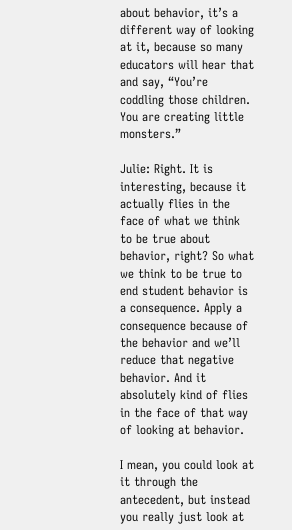about behavior, it’s a different way of looking at it, because so many educators will hear that and say, “You’re coddling those children. You are creating little monsters.”

Julie: Right. It is interesting, because it actually flies in the face of what we think to be true about behavior, right? So what we think to be true to end student behavior is a consequence. Apply a consequence because of the behavior and we’ll reduce that negative behavior. And it absolutely kind of flies in the face of that way of looking at behavior.

I mean, you could look at it through the antecedent, but instead you really just look at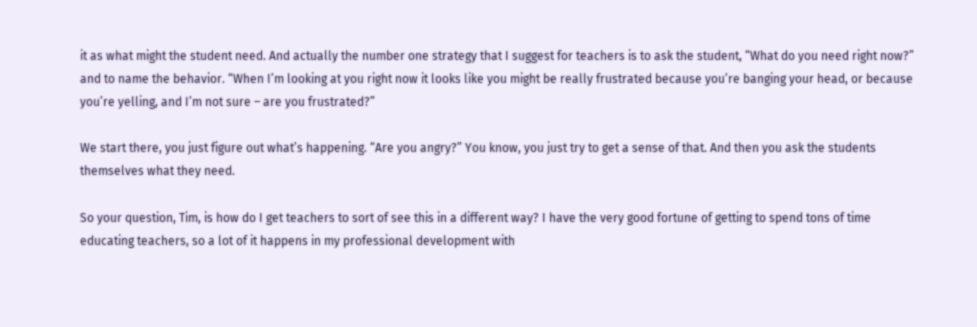it as what might the student need. And actually the number one strategy that I suggest for teachers is to ask the student, “What do you need right now?” and to name the behavior. “When I’m looking at you right now it looks like you might be really frustrated because you’re banging your head, or because you’re yelling, and I’m not sure – are you frustrated?”

We start there, you just figure out what’s happening. “Are you angry?” You know, you just try to get a sense of that. And then you ask the students themselves what they need.

So your question, Tim, is how do I get teachers to sort of see this in a different way? I have the very good fortune of getting to spend tons of time educating teachers, so a lot of it happens in my professional development with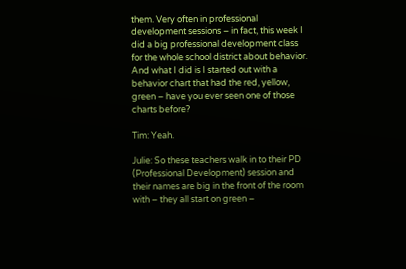them. Very often in professional development sessions – in fact, this week I did a big professional development class for the whole school district about behavior. And what I did is I started out with a behavior chart that had the red, yellow, green – have you ever seen one of those charts before?

Tim: Yeah.

Julie: So these teachers walk in to their PD (Professional Development) session and their names are big in the front of the room with – they all start on green –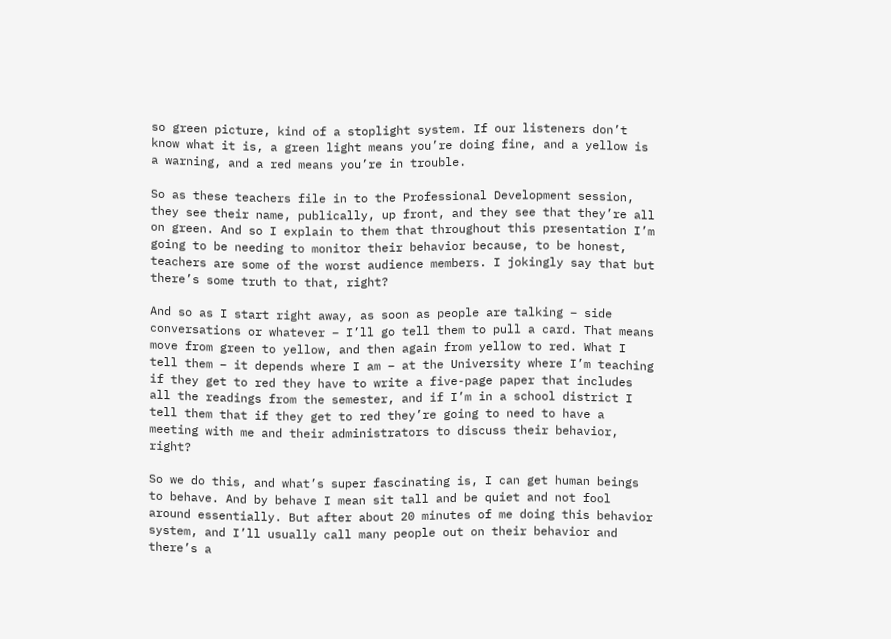so green picture, kind of a stoplight system. If our listeners don’t know what it is, a green light means you’re doing fine, and a yellow is a warning, and a red means you’re in trouble.

So as these teachers file in to the Professional Development session, they see their name, publically, up front, and they see that they’re all on green. And so I explain to them that throughout this presentation I’m going to be needing to monitor their behavior because, to be honest, teachers are some of the worst audience members. I jokingly say that but there’s some truth to that, right?

And so as I start right away, as soon as people are talking – side conversations or whatever – I’ll go tell them to pull a card. That means move from green to yellow, and then again from yellow to red. What I tell them – it depends where I am – at the University where I’m teaching if they get to red they have to write a five-page paper that includes all the readings from the semester, and if I’m in a school district I tell them that if they get to red they’re going to need to have a meeting with me and their administrators to discuss their behavior, right?

So we do this, and what’s super fascinating is, I can get human beings to behave. And by behave I mean sit tall and be quiet and not fool around essentially. But after about 20 minutes of me doing this behavior system, and I’ll usually call many people out on their behavior and there’s a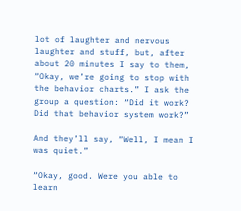lot of laughter and nervous laughter and stuff, but, after about 20 minutes I say to them, “Okay, we’re going to stop with the behavior charts.” I ask the group a question: “Did it work? Did that behavior system work?”

And they’ll say, “Well, I mean I was quiet.”

“Okay, good. Were you able to learn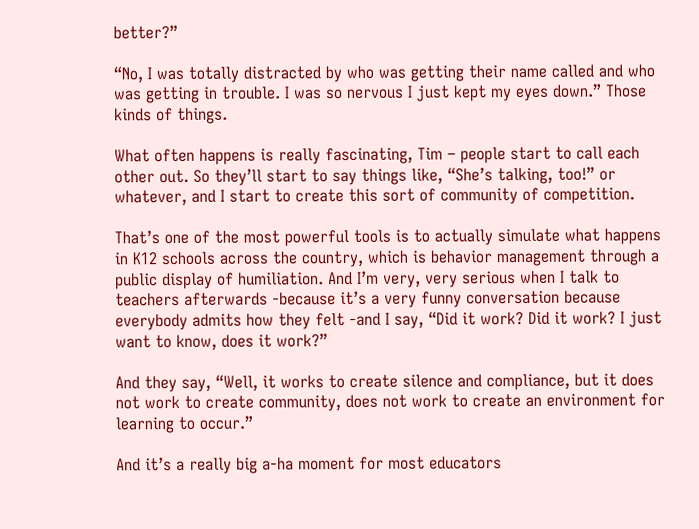better?”

“No, I was totally distracted by who was getting their name called and who was getting in trouble. I was so nervous I just kept my eyes down.” Those kinds of things.

What often happens is really fascinating, Tim – people start to call each other out. So they’ll start to say things like, “She’s talking, too!” or whatever, and I start to create this sort of community of competition.

That’s one of the most powerful tools is to actually simulate what happens in K12 schools across the country, which is behavior management through a public display of humiliation. And I’m very, very serious when I talk to teachers afterwards -because it’s a very funny conversation because everybody admits how they felt -and I say, “Did it work? Did it work? I just want to know, does it work?”

And they say, “Well, it works to create silence and compliance, but it does not work to create community, does not work to create an environment for learning to occur.”

And it’s a really big a-ha moment for most educators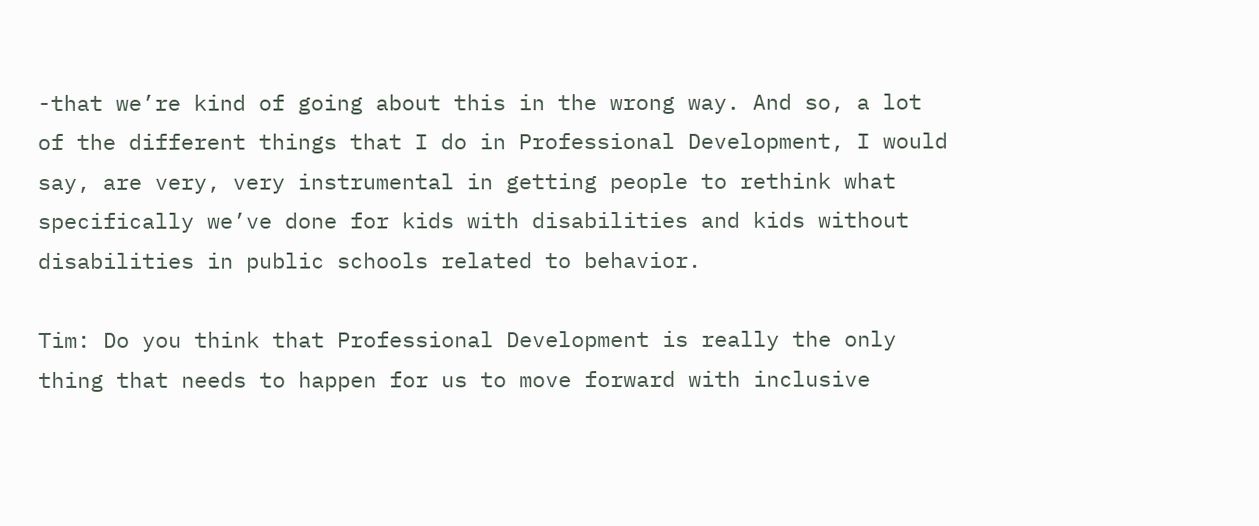-that we’re kind of going about this in the wrong way. And so, a lot of the different things that I do in Professional Development, I would say, are very, very instrumental in getting people to rethink what specifically we’ve done for kids with disabilities and kids without disabilities in public schools related to behavior.

Tim: Do you think that Professional Development is really the only thing that needs to happen for us to move forward with inclusive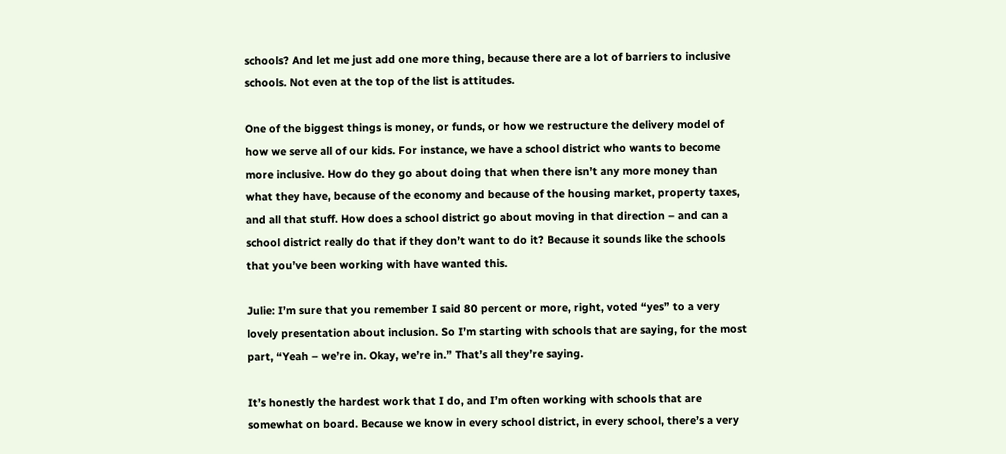schools? And let me just add one more thing, because there are a lot of barriers to inclusive schools. Not even at the top of the list is attitudes.

One of the biggest things is money, or funds, or how we restructure the delivery model of how we serve all of our kids. For instance, we have a school district who wants to become more inclusive. How do they go about doing that when there isn’t any more money than what they have, because of the economy and because of the housing market, property taxes, and all that stuff. How does a school district go about moving in that direction – and can a school district really do that if they don’t want to do it? Because it sounds like the schools that you’ve been working with have wanted this.

Julie: I’m sure that you remember I said 80 percent or more, right, voted “yes” to a very lovely presentation about inclusion. So I’m starting with schools that are saying, for the most part, “Yeah – we’re in. Okay, we’re in.” That’s all they’re saying.

It’s honestly the hardest work that I do, and I’m often working with schools that are somewhat on board. Because we know in every school district, in every school, there’s a very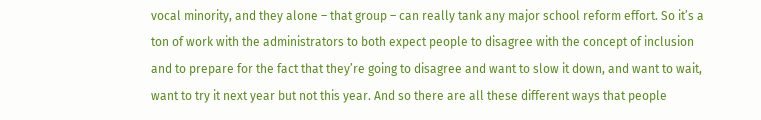vocal minority, and they alone – that group – can really tank any major school reform effort. So it’s a ton of work with the administrators to both expect people to disagree with the concept of inclusion and to prepare for the fact that they’re going to disagree and want to slow it down, and want to wait, want to try it next year but not this year. And so there are all these different ways that people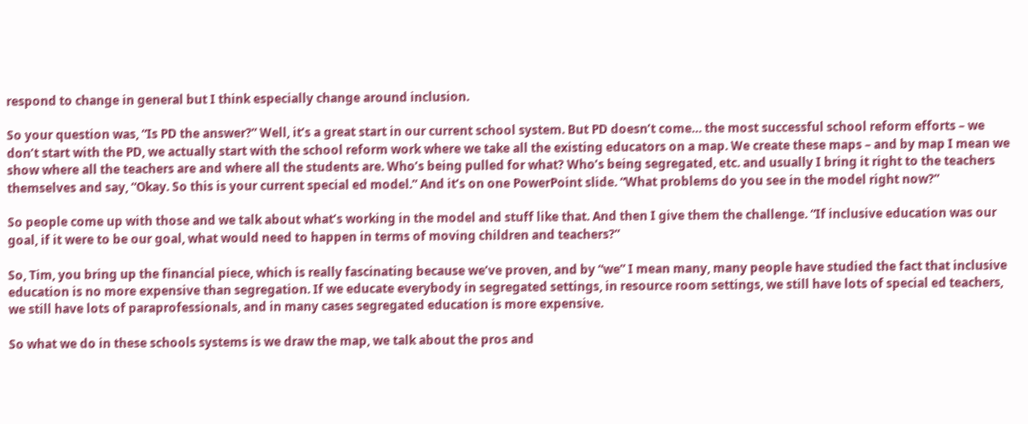respond to change in general but I think especially change around inclusion.

So your question was, “Is PD the answer?” Well, it’s a great start in our current school system. But PD doesn’t come… the most successful school reform efforts – we don’t start with the PD, we actually start with the school reform work where we take all the existing educators on a map. We create these maps – and by map I mean we show where all the teachers are and where all the students are. Who’s being pulled for what? Who’s being segregated, etc. and usually I bring it right to the teachers themselves and say, “Okay. So this is your current special ed model.” And it’s on one PowerPoint slide. “What problems do you see in the model right now?”

So people come up with those and we talk about what’s working in the model and stuff like that. And then I give them the challenge. “If inclusive education was our goal, if it were to be our goal, what would need to happen in terms of moving children and teachers?”

So, Tim, you bring up the financial piece, which is really fascinating because we’ve proven, and by “we” I mean many, many people have studied the fact that inclusive education is no more expensive than segregation. If we educate everybody in segregated settings, in resource room settings, we still have lots of special ed teachers, we still have lots of paraprofessionals, and in many cases segregated education is more expensive.

So what we do in these schools systems is we draw the map, we talk about the pros and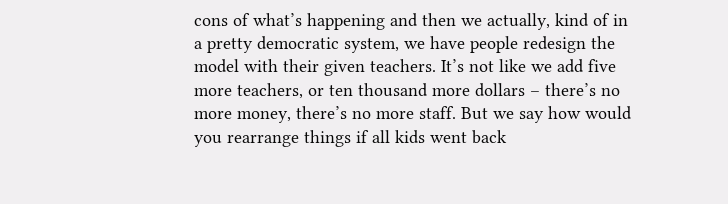cons of what’s happening and then we actually, kind of in a pretty democratic system, we have people redesign the model with their given teachers. It’s not like we add five more teachers, or ten thousand more dollars – there’s no more money, there’s no more staff. But we say how would you rearrange things if all kids went back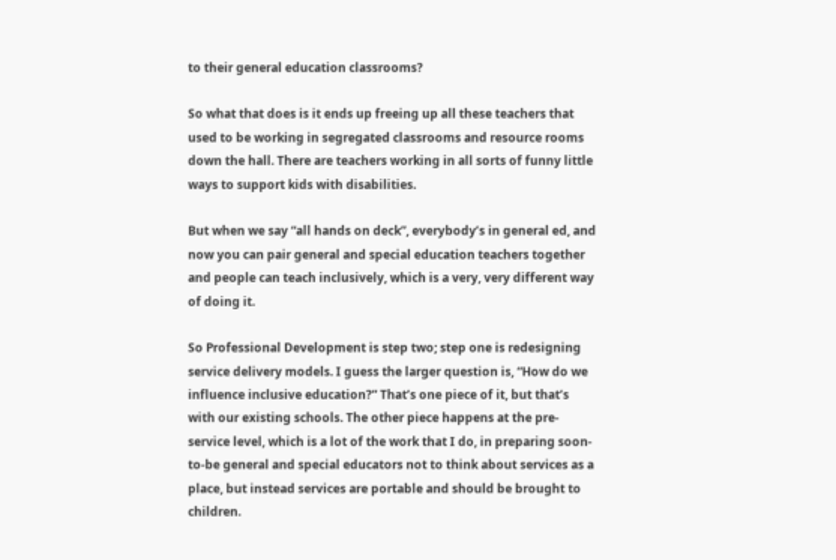to their general education classrooms?

So what that does is it ends up freeing up all these teachers that used to be working in segregated classrooms and resource rooms down the hall. There are teachers working in all sorts of funny little ways to support kids with disabilities.

But when we say “all hands on deck”, everybody’s in general ed, and now you can pair general and special education teachers together and people can teach inclusively, which is a very, very different way of doing it.

So Professional Development is step two; step one is redesigning service delivery models. I guess the larger question is, “How do we influence inclusive education?” That’s one piece of it, but that’s with our existing schools. The other piece happens at the pre-service level, which is a lot of the work that I do, in preparing soon-to-be general and special educators not to think about services as a place, but instead services are portable and should be brought to children.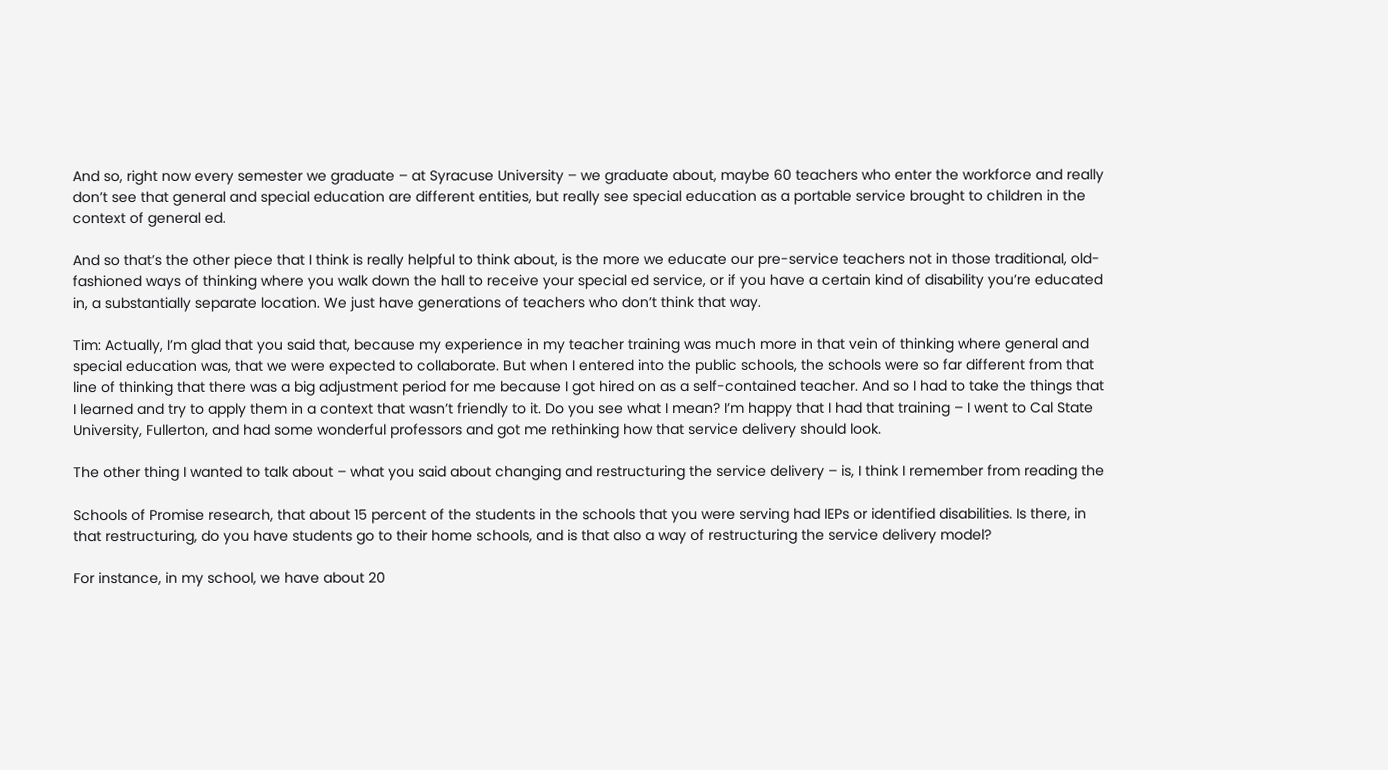And so, right now every semester we graduate – at Syracuse University – we graduate about, maybe 60 teachers who enter the workforce and really don’t see that general and special education are different entities, but really see special education as a portable service brought to children in the context of general ed.

And so that’s the other piece that I think is really helpful to think about, is the more we educate our pre-service teachers not in those traditional, old-fashioned ways of thinking where you walk down the hall to receive your special ed service, or if you have a certain kind of disability you’re educated in, a substantially separate location. We just have generations of teachers who don’t think that way.

Tim: Actually, I’m glad that you said that, because my experience in my teacher training was much more in that vein of thinking where general and special education was, that we were expected to collaborate. But when I entered into the public schools, the schools were so far different from that line of thinking that there was a big adjustment period for me because I got hired on as a self-contained teacher. And so I had to take the things that I learned and try to apply them in a context that wasn’t friendly to it. Do you see what I mean? I’m happy that I had that training – I went to Cal State University, Fullerton, and had some wonderful professors and got me rethinking how that service delivery should look.

The other thing I wanted to talk about – what you said about changing and restructuring the service delivery – is, I think I remember from reading the

Schools of Promise research, that about 15 percent of the students in the schools that you were serving had IEPs or identified disabilities. Is there, in that restructuring, do you have students go to their home schools, and is that also a way of restructuring the service delivery model?

For instance, in my school, we have about 20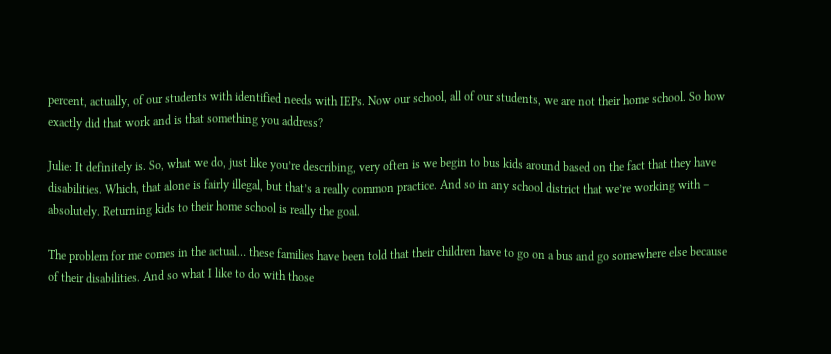percent, actually, of our students with identified needs with IEPs. Now our school, all of our students, we are not their home school. So how exactly did that work and is that something you address?

Julie: It definitely is. So, what we do, just like you’re describing, very often is we begin to bus kids around based on the fact that they have disabilities. Which, that alone is fairly illegal, but that’s a really common practice. And so in any school district that we’re working with – absolutely. Returning kids to their home school is really the goal.

The problem for me comes in the actual… these families have been told that their children have to go on a bus and go somewhere else because of their disabilities. And so what I like to do with those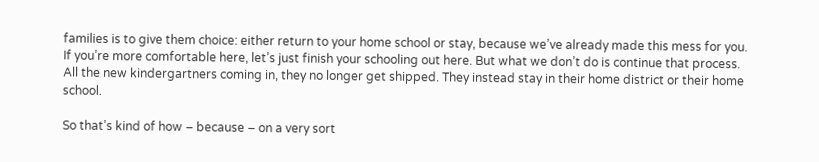families is to give them choice: either return to your home school or stay, because we’ve already made this mess for you. If you’re more comfortable here, let’s just finish your schooling out here. But what we don’t do is continue that process. All the new kindergartners coming in, they no longer get shipped. They instead stay in their home district or their home school.

So that’s kind of how – because – on a very sort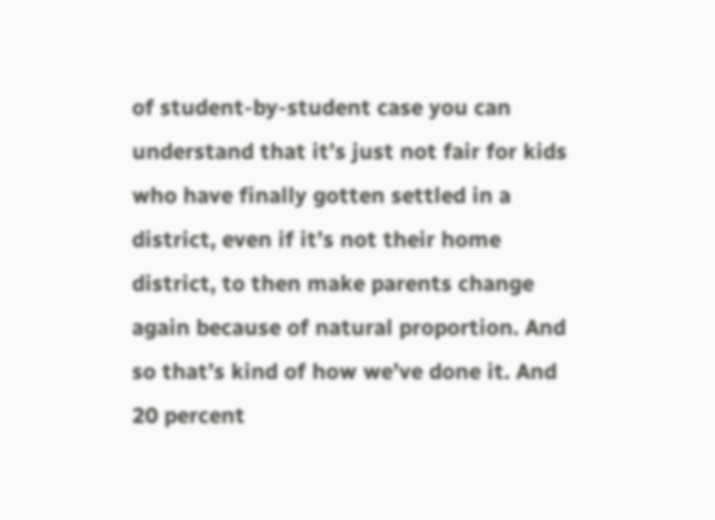of student-by-student case you can understand that it’s just not fair for kids who have finally gotten settled in a district, even if it’s not their home district, to then make parents change again because of natural proportion. And so that’s kind of how we’ve done it. And 20 percent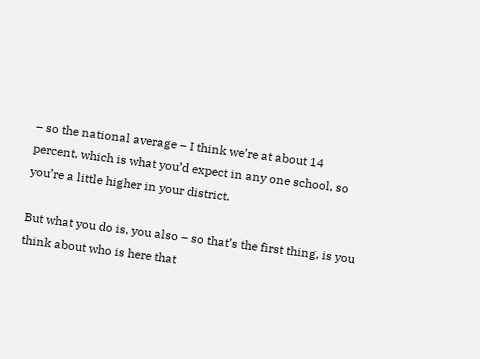– so the national average – I think we’re at about 14 percent, which is what you’d expect in any one school, so you’re a little higher in your district.

But what you do is, you also – so that’s the first thing, is you think about who is here that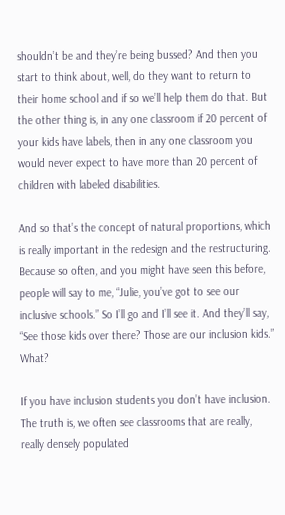shouldn’t be and they’re being bussed? And then you start to think about, well, do they want to return to their home school and if so we’ll help them do that. But the other thing is, in any one classroom if 20 percent of your kids have labels, then in any one classroom you would never expect to have more than 20 percent of children with labeled disabilities.

And so that’s the concept of natural proportions, which is really important in the redesign and the restructuring. Because so often, and you might have seen this before, people will say to me, “Julie, you’ve got to see our inclusive schools.” So I’ll go and I’ll see it. And they’ll say, “See those kids over there? Those are our inclusion kids.” What?

If you have inclusion students you don’t have inclusion. The truth is, we often see classrooms that are really, really densely populated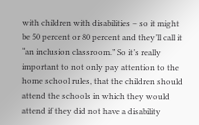with children with disabilities – so it might be 50 percent or 80 percent and they’ll call it “an inclusion classroom.” So it’s really important to not only pay attention to the home school rules, that the children should attend the schools in which they would attend if they did not have a disability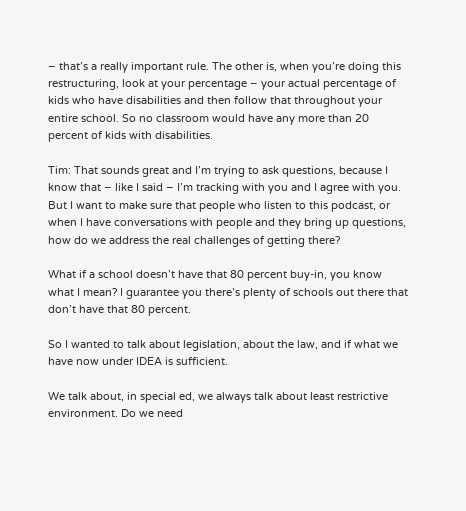– that’s a really important rule. The other is, when you’re doing this restructuring, look at your percentage – your actual percentage of kids who have disabilities and then follow that throughout your entire school. So no classroom would have any more than 20 percent of kids with disabilities.

Tim: That sounds great and I’m trying to ask questions, because I know that – like I said – I’m tracking with you and I agree with you. But I want to make sure that people who listen to this podcast, or when I have conversations with people and they bring up questions, how do we address the real challenges of getting there?

What if a school doesn’t have that 80 percent buy-in, you know what I mean? I guarantee you there’s plenty of schools out there that don’t have that 80 percent.

So I wanted to talk about legislation, about the law, and if what we have now under IDEA is sufficient.

We talk about, in special ed, we always talk about least restrictive environment. Do we need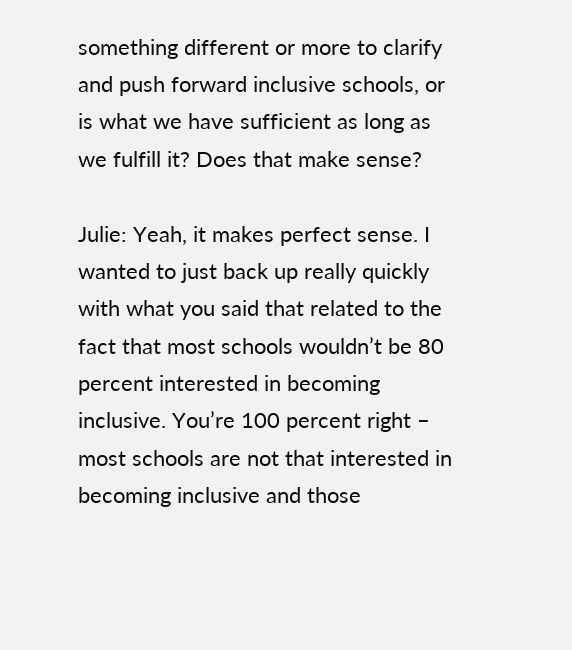something different or more to clarify and push forward inclusive schools, or is what we have sufficient as long as we fulfill it? Does that make sense?

Julie: Yeah, it makes perfect sense. I wanted to just back up really quickly with what you said that related to the fact that most schools wouldn’t be 80 percent interested in becoming inclusive. You’re 100 percent right – most schools are not that interested in becoming inclusive and those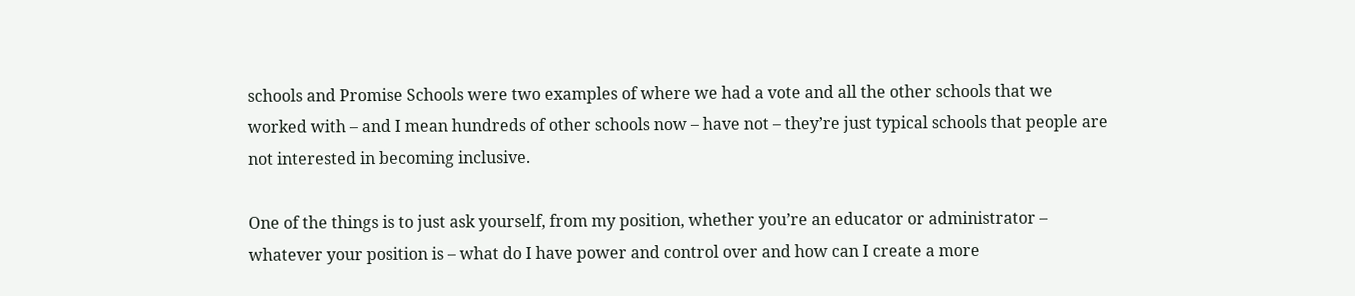schools and Promise Schools were two examples of where we had a vote and all the other schools that we worked with – and I mean hundreds of other schools now – have not – they’re just typical schools that people are not interested in becoming inclusive.

One of the things is to just ask yourself, from my position, whether you’re an educator or administrator – whatever your position is – what do I have power and control over and how can I create a more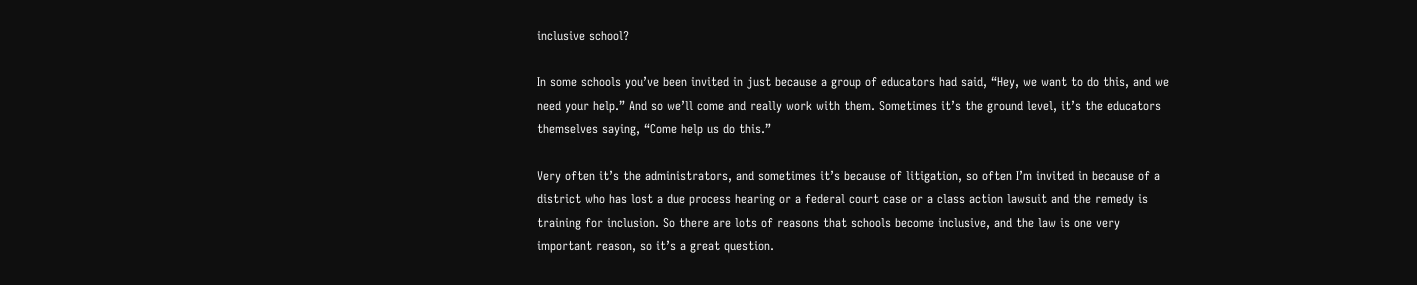inclusive school?

In some schools you’ve been invited in just because a group of educators had said, “Hey, we want to do this, and we need your help.” And so we’ll come and really work with them. Sometimes it’s the ground level, it’s the educators themselves saying, “Come help us do this.”

Very often it’s the administrators, and sometimes it’s because of litigation, so often I’m invited in because of a district who has lost a due process hearing or a federal court case or a class action lawsuit and the remedy is training for inclusion. So there are lots of reasons that schools become inclusive, and the law is one very important reason, so it’s a great question.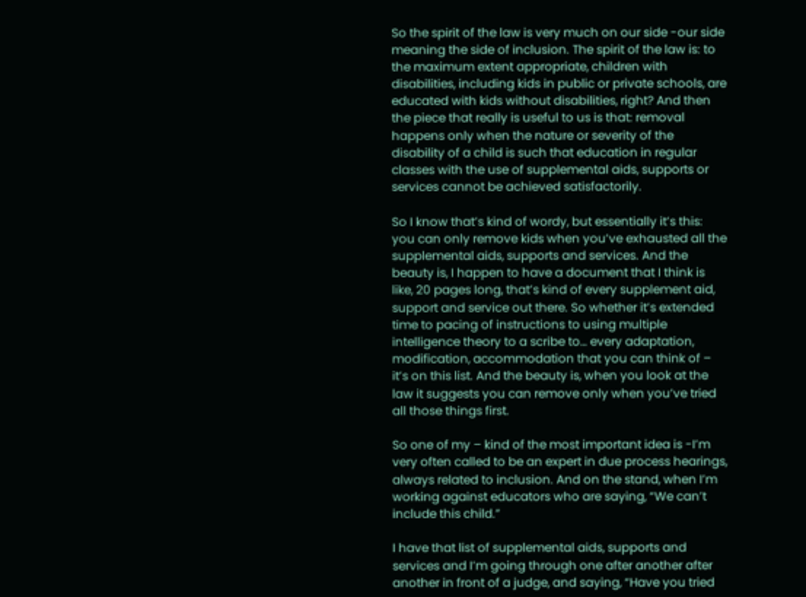So the spirit of the law is very much on our side -our side meaning the side of inclusion. The spirit of the law is: to the maximum extent appropriate, children with disabilities, including kids in public or private schools, are educated with kids without disabilities, right? And then the piece that really is useful to us is that: removal happens only when the nature or severity of the disability of a child is such that education in regular classes with the use of supplemental aids, supports or services cannot be achieved satisfactorily.

So I know that’s kind of wordy, but essentially it’s this: you can only remove kids when you’ve exhausted all the supplemental aids, supports and services. And the beauty is, I happen to have a document that I think is like, 20 pages long, that’s kind of every supplement aid, support and service out there. So whether it’s extended time to pacing of instructions to using multiple intelligence theory to a scribe to… every adaptation, modification, accommodation that you can think of – it’s on this list. And the beauty is, when you look at the law it suggests you can remove only when you’ve tried all those things first.

So one of my – kind of the most important idea is -I’m very often called to be an expert in due process hearings, always related to inclusion. And on the stand, when I’m working against educators who are saying, “We can’t include this child.”

I have that list of supplemental aids, supports and services and I’m going through one after another after another in front of a judge, and saying, “Have you tried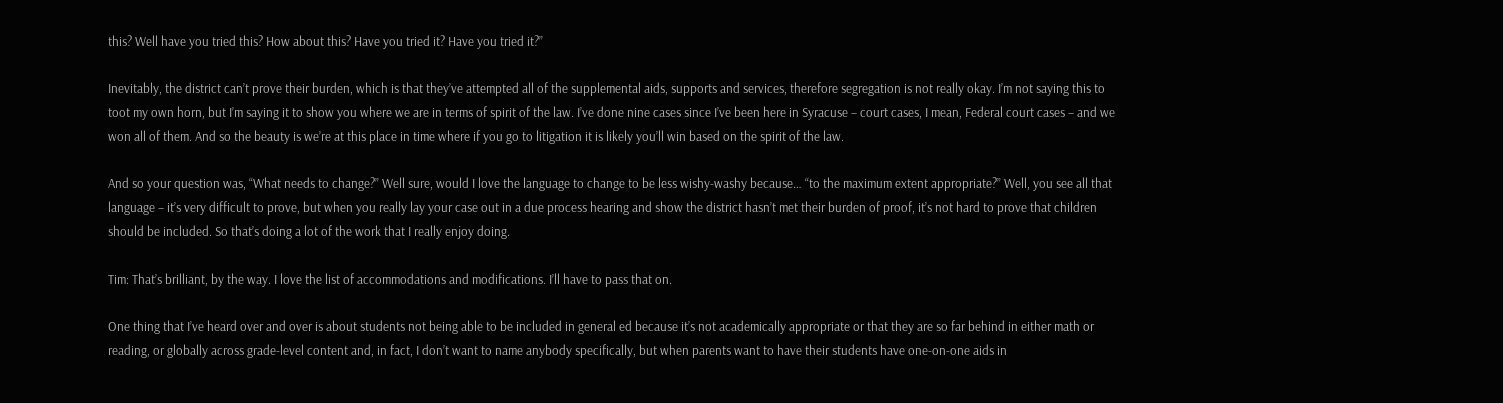this? Well have you tried this? How about this? Have you tried it? Have you tried it?”

Inevitably, the district can’t prove their burden, which is that they’ve attempted all of the supplemental aids, supports and services, therefore segregation is not really okay. I’m not saying this to toot my own horn, but I’m saying it to show you where we are in terms of spirit of the law. I’ve done nine cases since I’ve been here in Syracuse – court cases, I mean, Federal court cases – and we won all of them. And so the beauty is we’re at this place in time where if you go to litigation it is likely you’ll win based on the spirit of the law.

And so your question was, “What needs to change?” Well sure, would I love the language to change to be less wishy-washy because… “to the maximum extent appropriate?” Well, you see all that language – it’s very difficult to prove, but when you really lay your case out in a due process hearing and show the district hasn’t met their burden of proof, it’s not hard to prove that children should be included. So that’s doing a lot of the work that I really enjoy doing.

Tim: That’s brilliant, by the way. I love the list of accommodations and modifications. I’ll have to pass that on.

One thing that I’ve heard over and over is about students not being able to be included in general ed because it’s not academically appropriate or that they are so far behind in either math or reading, or globally across grade-level content and, in fact, I don’t want to name anybody specifically, but when parents want to have their students have one-on-one aids in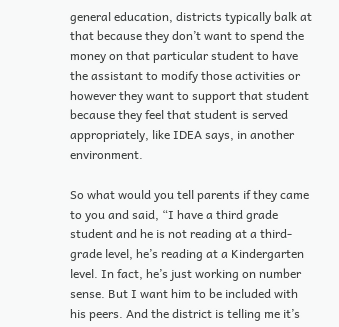general education, districts typically balk at that because they don’t want to spend the money on that particular student to have the assistant to modify those activities or however they want to support that student because they feel that student is served appropriately, like IDEA says, in another environment.

So what would you tell parents if they came to you and said, “I have a third grade student and he is not reading at a third-grade level, he’s reading at a Kindergarten level. In fact, he’s just working on number sense. But I want him to be included with his peers. And the district is telling me it’s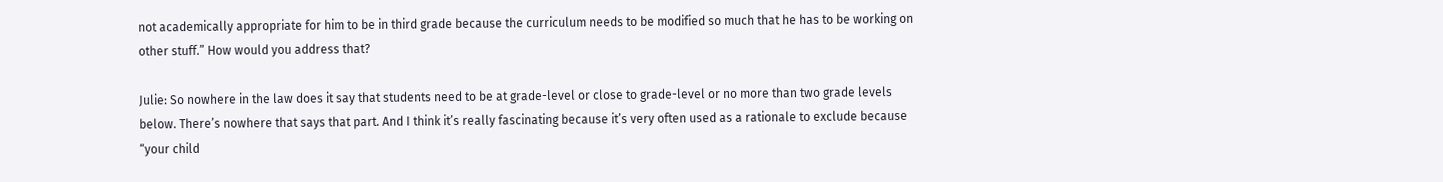not academically appropriate for him to be in third grade because the curriculum needs to be modified so much that he has to be working on other stuff.” How would you address that?

Julie: So nowhere in the law does it say that students need to be at grade-level or close to grade-level or no more than two grade levels below. There’s nowhere that says that part. And I think it’s really fascinating because it’s very often used as a rationale to exclude because “your child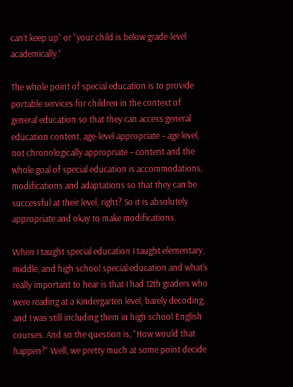can’t keep up” or “your child is below grade-level academically.”

The whole point of special education is to provide portable services for children in the context of general education so that they can access general education content, age-level appropriate – age level, not chronologically appropriate – content and the whole goal of special education is accommodations, modifications and adaptations so that they can be successful at their level, right? So it is absolutely appropriate and okay to make modifications.

When I taught special education I taught elementary, middle, and high school special education and what’s really important to hear is that I had 12th graders who were reading at a Kindergarten level, barely decoding, and I was still including them in high school English courses. And so the question is, “How would that happen?” Well, we pretty much at some point decide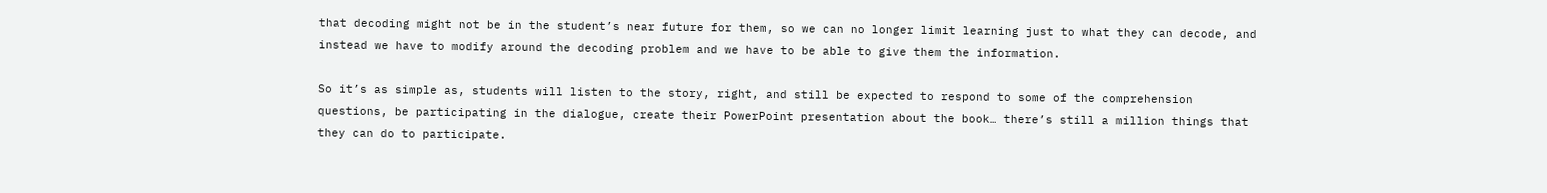that decoding might not be in the student’s near future for them, so we can no longer limit learning just to what they can decode, and instead we have to modify around the decoding problem and we have to be able to give them the information.

So it’s as simple as, students will listen to the story, right, and still be expected to respond to some of the comprehension questions, be participating in the dialogue, create their PowerPoint presentation about the book… there’s still a million things that they can do to participate.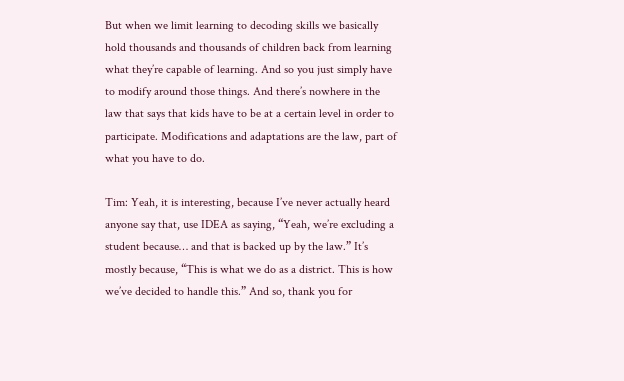But when we limit learning to decoding skills we basically hold thousands and thousands of children back from learning what they’re capable of learning. And so you just simply have to modify around those things. And there’s nowhere in the law that says that kids have to be at a certain level in order to participate. Modifications and adaptations are the law, part of what you have to do.

Tim: Yeah, it is interesting, because I’ve never actually heard anyone say that, use IDEA as saying, “Yeah, we’re excluding a student because… and that is backed up by the law.” It’s mostly because, “This is what we do as a district. This is how we’ve decided to handle this.” And so, thank you for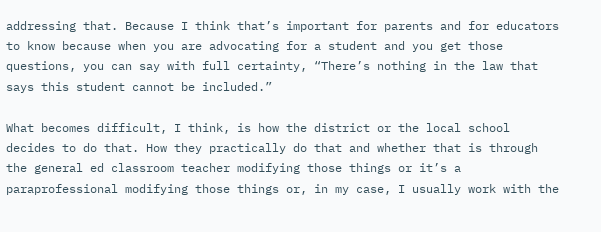addressing that. Because I think that’s important for parents and for educators to know because when you are advocating for a student and you get those questions, you can say with full certainty, “There’s nothing in the law that says this student cannot be included.”

What becomes difficult, I think, is how the district or the local school decides to do that. How they practically do that and whether that is through the general ed classroom teacher modifying those things or it’s a paraprofessional modifying those things or, in my case, I usually work with the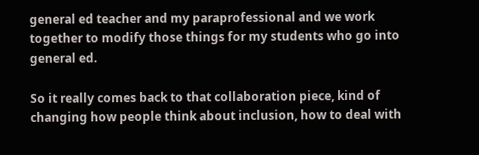general ed teacher and my paraprofessional and we work together to modify those things for my students who go into general ed.

So it really comes back to that collaboration piece, kind of changing how people think about inclusion, how to deal with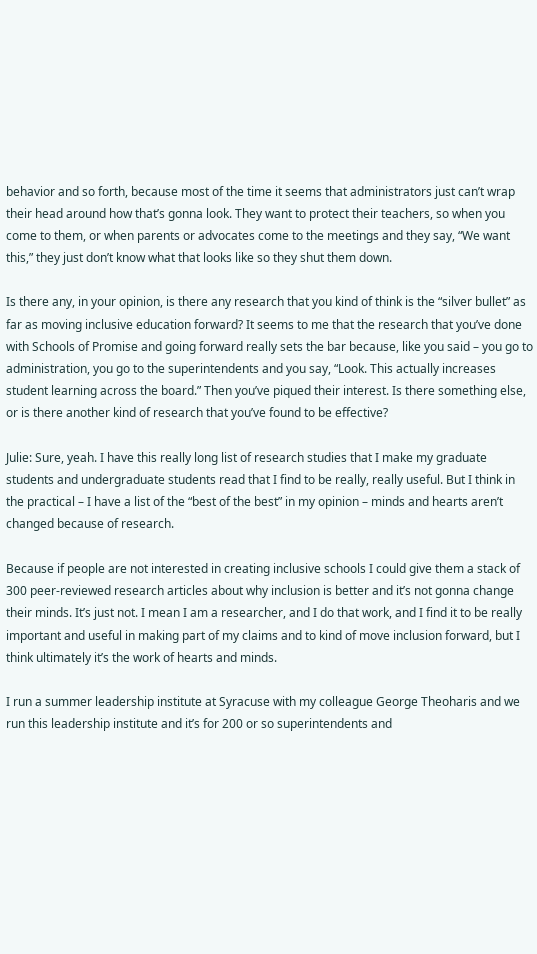behavior and so forth, because most of the time it seems that administrators just can’t wrap their head around how that’s gonna look. They want to protect their teachers, so when you come to them, or when parents or advocates come to the meetings and they say, “We want this,” they just don’t know what that looks like so they shut them down.

Is there any, in your opinion, is there any research that you kind of think is the “silver bullet” as far as moving inclusive education forward? It seems to me that the research that you’ve done with Schools of Promise and going forward really sets the bar because, like you said – you go to administration, you go to the superintendents and you say, “Look. This actually increases student learning across the board.” Then you’ve piqued their interest. Is there something else, or is there another kind of research that you’ve found to be effective?

Julie: Sure, yeah. I have this really long list of research studies that I make my graduate students and undergraduate students read that I find to be really, really useful. But I think in the practical – I have a list of the “best of the best” in my opinion – minds and hearts aren’t changed because of research.

Because if people are not interested in creating inclusive schools I could give them a stack of 300 peer-reviewed research articles about why inclusion is better and it’s not gonna change their minds. It’s just not. I mean I am a researcher, and I do that work, and I find it to be really important and useful in making part of my claims and to kind of move inclusion forward, but I think ultimately it’s the work of hearts and minds.

I run a summer leadership institute at Syracuse with my colleague George Theoharis and we run this leadership institute and it’s for 200 or so superintendents and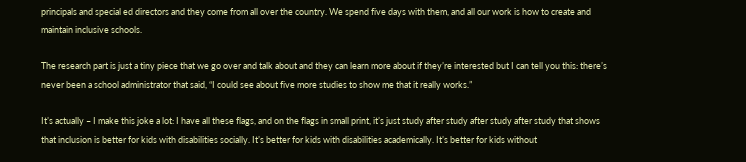principals and special ed directors and they come from all over the country. We spend five days with them, and all our work is how to create and maintain inclusive schools.

The research part is just a tiny piece that we go over and talk about and they can learn more about if they’re interested but I can tell you this: there’s never been a school administrator that said, “I could see about five more studies to show me that it really works.”

It’s actually – I make this joke a lot: I have all these flags, and on the flags in small print, it’s just study after study after study after study that shows that inclusion is better for kids with disabilities socially. It’s better for kids with disabilities academically. It’s better for kids without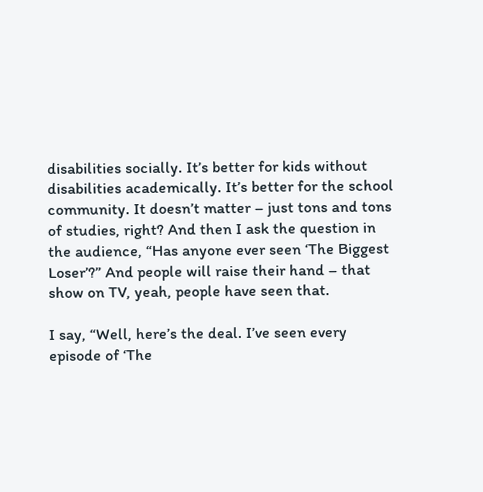disabilities socially. It’s better for kids without disabilities academically. It’s better for the school community. It doesn’t matter – just tons and tons of studies, right? And then I ask the question in the audience, “Has anyone ever seen ‘The Biggest Loser’?” And people will raise their hand – that show on TV, yeah, people have seen that.

I say, “Well, here’s the deal. I’ve seen every episode of ‘The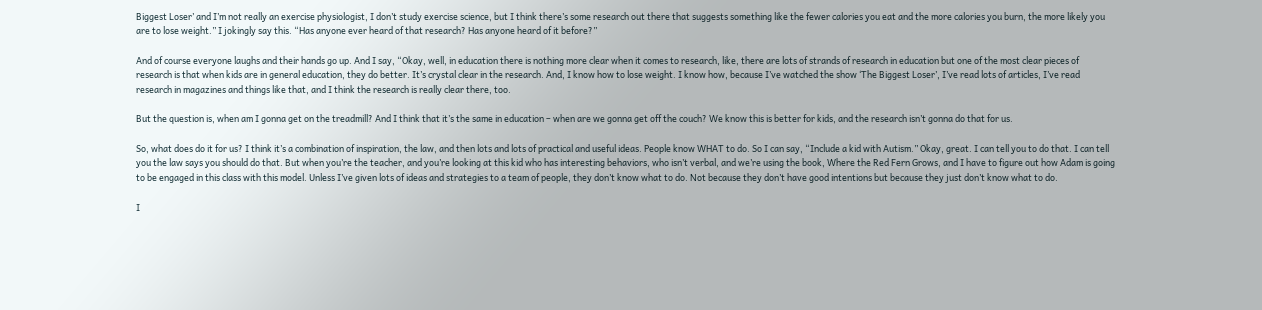Biggest Loser’ and I’m not really an exercise physiologist, I don’t study exercise science, but I think there’s some research out there that suggests something like the fewer calories you eat and the more calories you burn, the more likely you are to lose weight.” I jokingly say this. “Has anyone ever heard of that research? Has anyone heard of it before?”

And of course everyone laughs and their hands go up. And I say, “Okay, well, in education there is nothing more clear when it comes to research, like, there are lots of strands of research in education but one of the most clear pieces of research is that when kids are in general education, they do better. It’s crystal clear in the research. And, I know how to lose weight. I know how, because I’ve watched the show ‘The Biggest Loser’, I’ve read lots of articles, I’ve read research in magazines and things like that, and I think the research is really clear there, too.

But the question is, when am I gonna get on the treadmill? And I think that it’s the same in education – when are we gonna get off the couch? We know this is better for kids, and the research isn’t gonna do that for us.

So, what does do it for us? I think it’s a combination of inspiration, the law, and then lots and lots of practical and useful ideas. People know WHAT to do. So I can say, “Include a kid with Autism.” Okay, great. I can tell you to do that. I can tell you the law says you should do that. But when you’re the teacher, and you’re looking at this kid who has interesting behaviors, who isn’t verbal, and we’re using the book, Where the Red Fern Grows, and I have to figure out how Adam is going to be engaged in this class with this model. Unless I’ve given lots of ideas and strategies to a team of people, they don’t know what to do. Not because they don’t have good intentions but because they just don’t know what to do.

I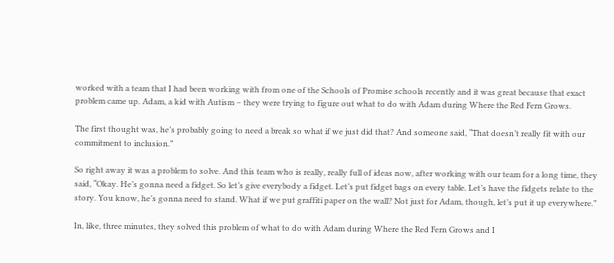worked with a team that I had been working with from one of the Schools of Promise schools recently and it was great because that exact problem came up. Adam, a kid with Autism – they were trying to figure out what to do with Adam during Where the Red Fern Grows.

The first thought was, he’s probably going to need a break so what if we just did that? And someone said, “That doesn’t really fit with our commitment to inclusion.”

So right away it was a problem to solve. And this team who is really, really full of ideas now, after working with our team for a long time, they said, “Okay. He’s gonna need a fidget. So let’s give everybody a fidget. Let’s put fidget bags on every table. Let’s have the fidgets relate to the story. You know, he’s gonna need to stand. What if we put graffiti paper on the wall? Not just for Adam, though, let’s put it up everywhere.”

In, like, three minutes, they solved this problem of what to do with Adam during Where the Red Fern Grows and I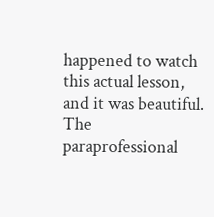happened to watch this actual lesson, and it was beautiful. The paraprofessional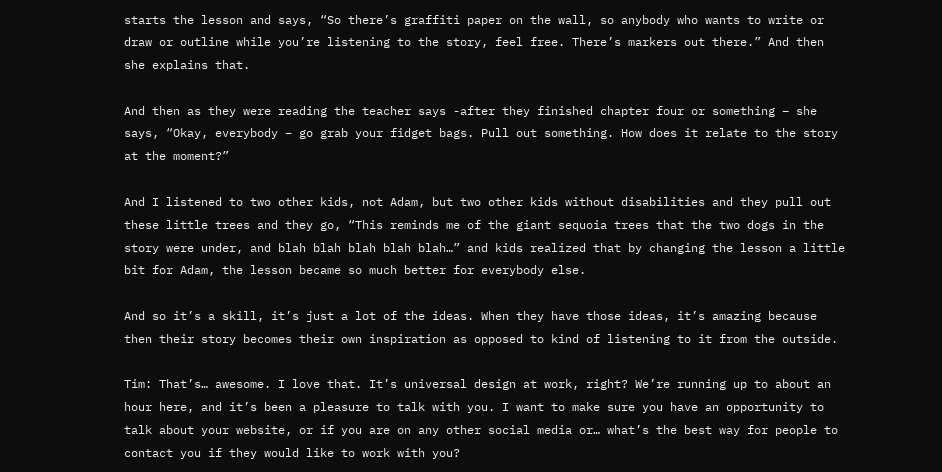starts the lesson and says, “So there’s graffiti paper on the wall, so anybody who wants to write or draw or outline while you’re listening to the story, feel free. There’s markers out there.” And then she explains that.

And then as they were reading the teacher says -after they finished chapter four or something – she says, “Okay, everybody – go grab your fidget bags. Pull out something. How does it relate to the story at the moment?”

And I listened to two other kids, not Adam, but two other kids without disabilities and they pull out these little trees and they go, “This reminds me of the giant sequoia trees that the two dogs in the story were under, and blah blah blah blah blah…” and kids realized that by changing the lesson a little bit for Adam, the lesson became so much better for everybody else.

And so it’s a skill, it’s just a lot of the ideas. When they have those ideas, it’s amazing because then their story becomes their own inspiration as opposed to kind of listening to it from the outside.

Tim: That’s… awesome. I love that. It’s universal design at work, right? We’re running up to about an hour here, and it’s been a pleasure to talk with you. I want to make sure you have an opportunity to talk about your website, or if you are on any other social media or… what’s the best way for people to contact you if they would like to work with you?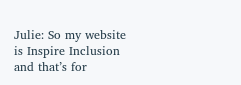Julie: So my website is Inspire Inclusion and that’s for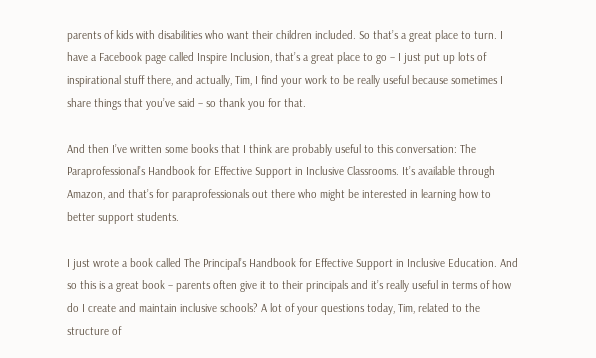parents of kids with disabilities who want their children included. So that’s a great place to turn. I have a Facebook page called Inspire Inclusion, that’s a great place to go – I just put up lots of inspirational stuff there, and actually, Tim, I find your work to be really useful because sometimes I share things that you’ve said – so thank you for that.

And then I’ve written some books that I think are probably useful to this conversation: The Paraprofessional’s Handbook for Effective Support in Inclusive Classrooms. It’s available through Amazon, and that’s for paraprofessionals out there who might be interested in learning how to better support students.

I just wrote a book called The Principal’s Handbook for Effective Support in Inclusive Education. And so this is a great book – parents often give it to their principals and it’s really useful in terms of how do I create and maintain inclusive schools? A lot of your questions today, Tim, related to the structure of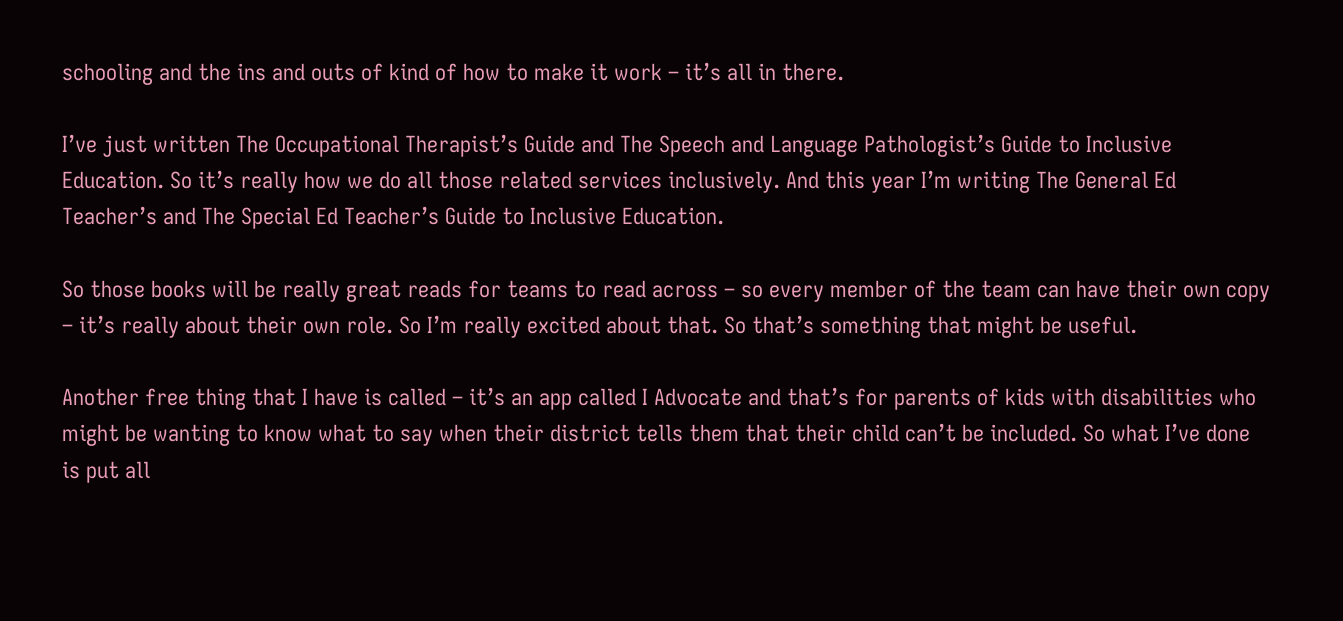schooling and the ins and outs of kind of how to make it work – it’s all in there.

I’ve just written The Occupational Therapist’s Guide and The Speech and Language Pathologist’s Guide to Inclusive Education. So it’s really how we do all those related services inclusively. And this year I’m writing The General Ed Teacher’s and The Special Ed Teacher’s Guide to Inclusive Education.

So those books will be really great reads for teams to read across – so every member of the team can have their own copy – it’s really about their own role. So I’m really excited about that. So that’s something that might be useful.

Another free thing that I have is called – it’s an app called I Advocate and that’s for parents of kids with disabilities who might be wanting to know what to say when their district tells them that their child can’t be included. So what I’ve done is put all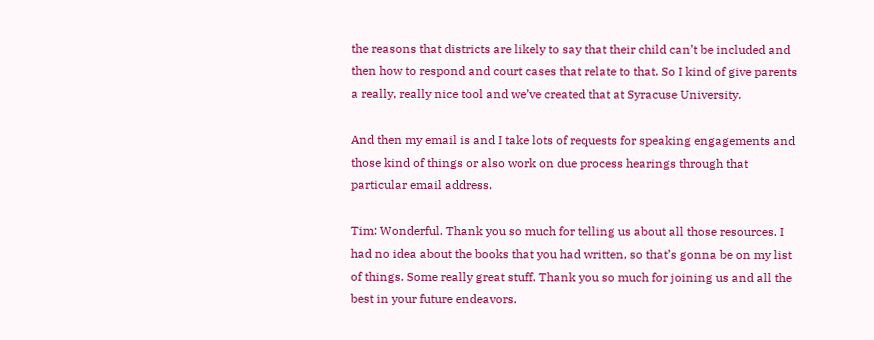the reasons that districts are likely to say that their child can’t be included and then how to respond and court cases that relate to that. So I kind of give parents a really, really nice tool and we’ve created that at Syracuse University.

And then my email is and I take lots of requests for speaking engagements and those kind of things or also work on due process hearings through that particular email address.

Tim: Wonderful. Thank you so much for telling us about all those resources. I had no idea about the books that you had written, so that’s gonna be on my list of things. Some really great stuff. Thank you so much for joining us and all the best in your future endeavors.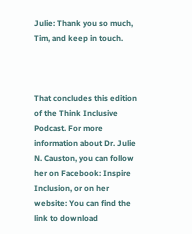Julie: Thank you so much, Tim, and keep in touch.



That concludes this edition of the Think Inclusive Podcast. For more information about Dr. Julie N. Causton, you can follow her on Facebook: Inspire Inclusion, or on her website: You can find the link to download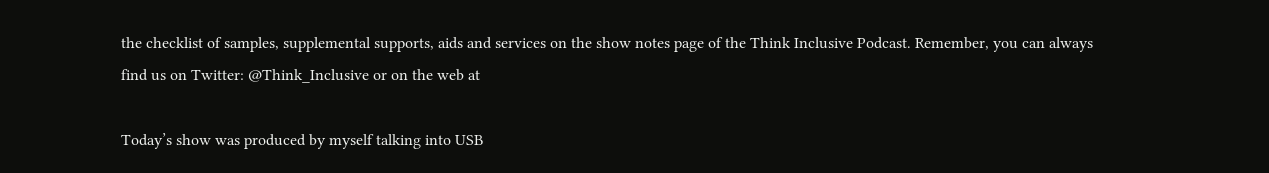the checklist of samples, supplemental supports, aids and services on the show notes page of the Think Inclusive Podcast. Remember, you can always find us on Twitter: @Think_Inclusive or on the web at

Today’s show was produced by myself talking into USB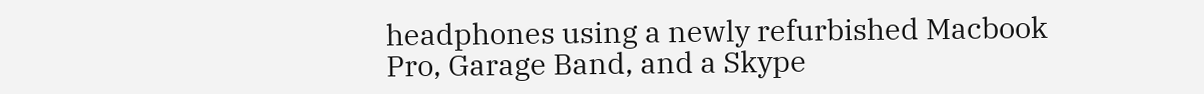headphones using a newly refurbished Macbook Pro, Garage Band, and a Skype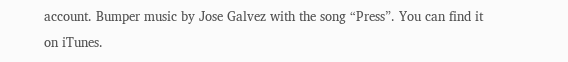account. Bumper music by Jose Galvez with the song “Press”. You can find it on iTunes.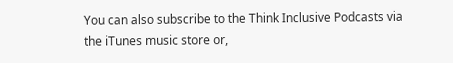You can also subscribe to the Think Inclusive Podcasts via the iTunes music store or,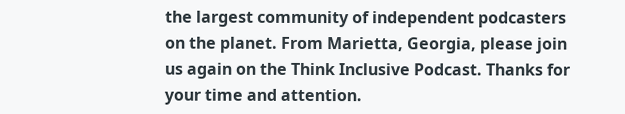the largest community of independent podcasters on the planet. From Marietta, Georgia, please join us again on the Think Inclusive Podcast. Thanks for your time and attention.